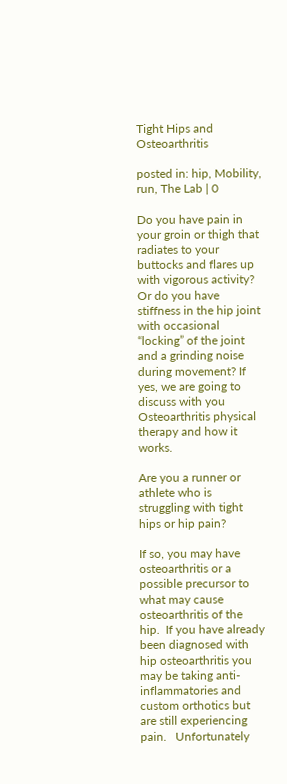Tight Hips and Osteoarthritis

posted in: hip, Mobility, run, The Lab | 0

Do you have pain in your groin or thigh that radiates to your buttocks and flares up with vigorous activity?  Or do you have stiffness in the hip joint with occasional “locking” of the joint and a grinding noise during movement? If yes, we are going to discuss with you Osteoarthritis physical therapy and how it works.

Are you a runner or athlete who is struggling with tight hips or hip pain?

If so, you may have osteoarthritis or a possible precursor to what may cause osteoarthritis of the hip.  If you have already been diagnosed with hip osteoarthritis you may be taking anti-inflammatories and custom orthotics but are still experiencing pain.   Unfortunately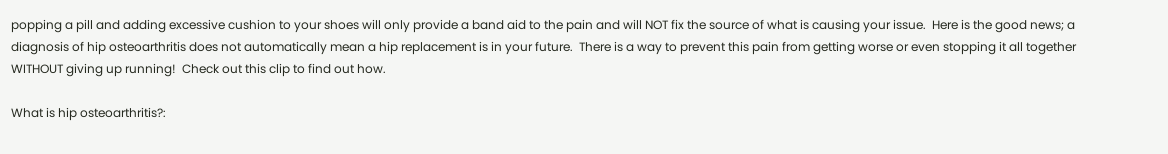popping a pill and adding excessive cushion to your shoes will only provide a band aid to the pain and will NOT fix the source of what is causing your issue.  Here is the good news; a diagnosis of hip osteoarthritis does not automatically mean a hip replacement is in your future.  There is a way to prevent this pain from getting worse or even stopping it all together WITHOUT giving up running!  Check out this clip to find out how.

What is hip osteoarthritis?: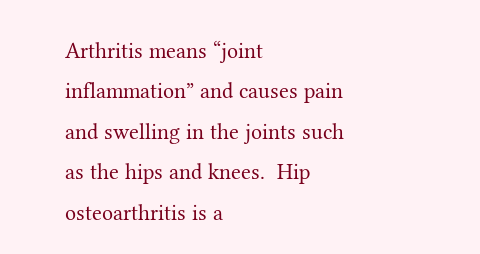Arthritis means “joint inflammation” and causes pain and swelling in the joints such as the hips and knees.  Hip osteoarthritis is a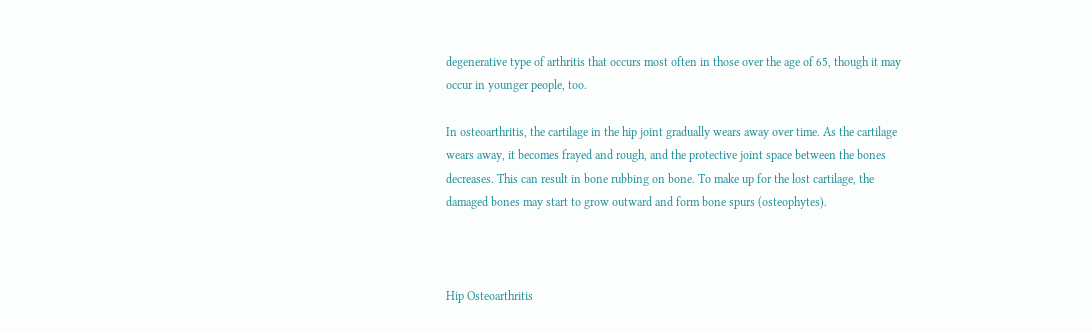degenerative type of arthritis that occurs most often in those over the age of 65, though it may occur in younger people, too.

In osteoarthritis, the cartilage in the hip joint gradually wears away over time. As the cartilage wears away, it becomes frayed and rough, and the protective joint space between the bones decreases. This can result in bone rubbing on bone. To make up for the lost cartilage, the damaged bones may start to grow outward and form bone spurs (osteophytes).



Hip Osteoarthritis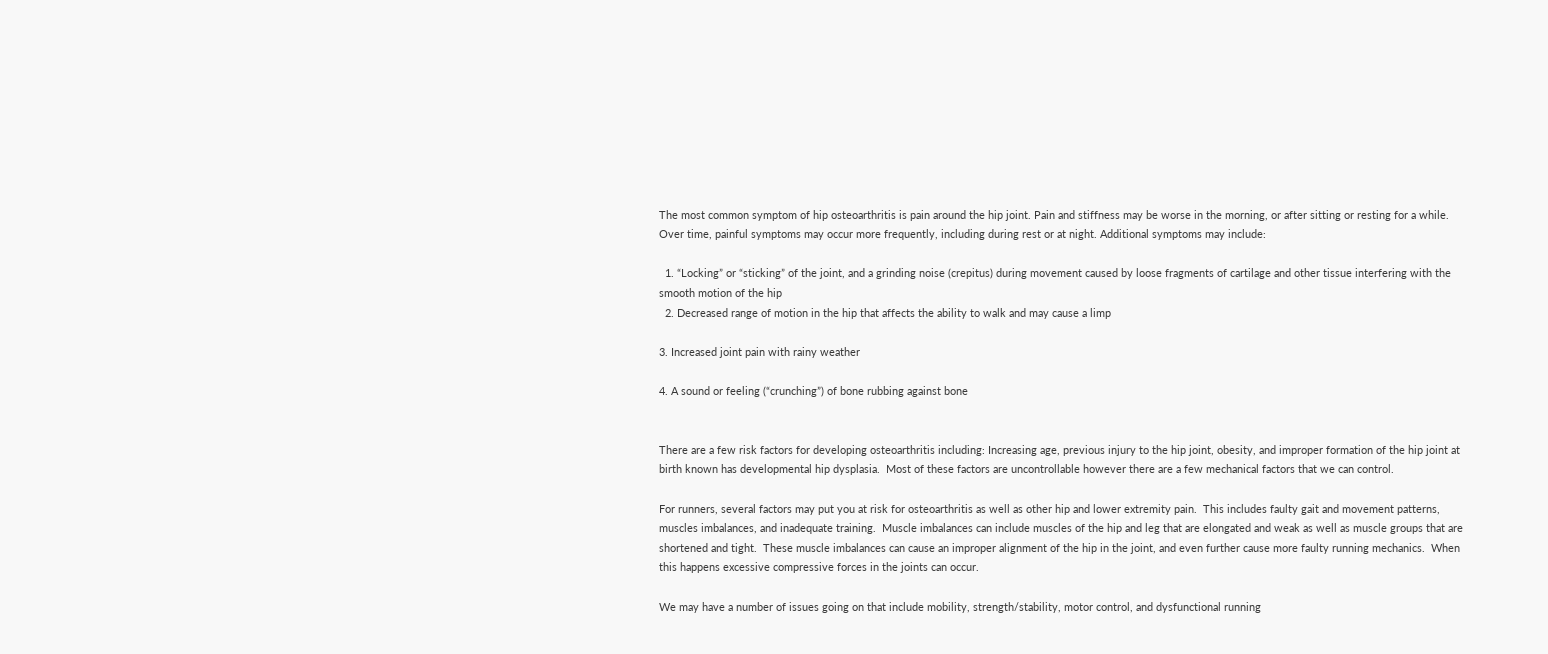The most common symptom of hip osteoarthritis is pain around the hip joint. Pain and stiffness may be worse in the morning, or after sitting or resting for a while. Over time, painful symptoms may occur more frequently, including during rest or at night. Additional symptoms may include:

  1. “Locking” or “sticking” of the joint, and a grinding noise (crepitus) during movement caused by loose fragments of cartilage and other tissue interfering with the smooth motion of the hip
  2. Decreased range of motion in the hip that affects the ability to walk and may cause a limp

3. Increased joint pain with rainy weather

4. A sound or feeling (“crunching”) of bone rubbing against bone


There are a few risk factors for developing osteoarthritis including: Increasing age, previous injury to the hip joint, obesity, and improper formation of the hip joint at birth known has developmental hip dysplasia.  Most of these factors are uncontrollable however there are a few mechanical factors that we can control.

For runners, several factors may put you at risk for osteoarthritis as well as other hip and lower extremity pain.  This includes faulty gait and movement patterns, muscles imbalances, and inadequate training.  Muscle imbalances can include muscles of the hip and leg that are elongated and weak as well as muscle groups that are shortened and tight.  These muscle imbalances can cause an improper alignment of the hip in the joint, and even further cause more faulty running mechanics.  When this happens excessive compressive forces in the joints can occur.

We may have a number of issues going on that include mobility, strength/stability, motor control, and dysfunctional running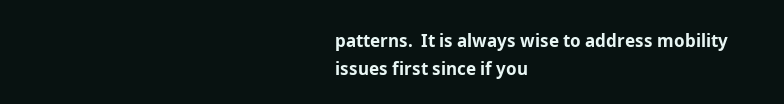patterns.  It is always wise to address mobility issues first since if you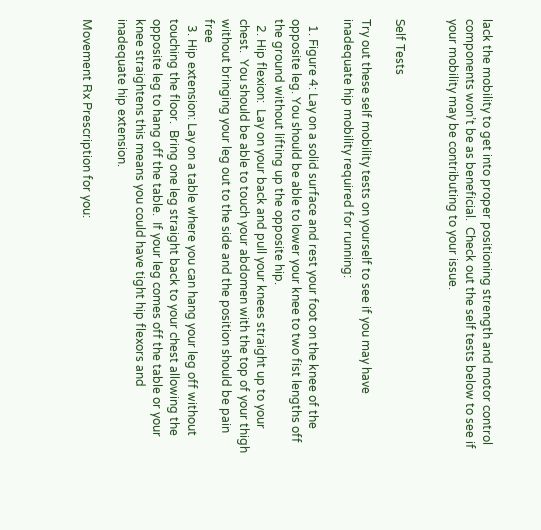lack the mobility to get into proper positioning strength and motor control components won’t be as beneficial.  Check out the self tests below to see if your mobility may be contributing to your issue.


Self Tests

Try out these self mobility tests on yourself to see if you may have inadequate hip mobility required for running:

  1. Figure 4: Lay on a solid surface and rest your foot on the knee of the opposite leg. You should be able to lower your knee to two fist lengths off the ground without lifting up the opposite hip.
  2. Hip flexion:  Lay on your back and pull your knees straight up to your chest.  You should be able to touch your abdomen with the top of your thigh without bringing your leg out to the side and the position should be pain free
  3. Hip extension: Lay on a table where you can hang your leg off without touching the floor.  Bring one leg straight back to your chest allowing the opposite leg to hang off the table.  If your leg comes off the table or your knee straightens this means you could have tight hip flexors and inadequate hip extension.

Movement Rx Prescription for you: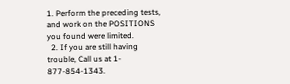1. Perform the preceding tests, and work on the POSITIONS you found were limited.
  2. If you are still having trouble, Call us at 1- 877-854-1343.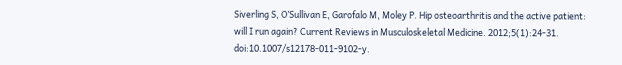Siverling S, O’Sullivan E, Garofalo M, Moley P. Hip osteoarthritis and the active patient: will I run again? Current Reviews in Musculoskeletal Medicine. 2012;5(1):24-31. doi:10.1007/s12178-011-9102-y.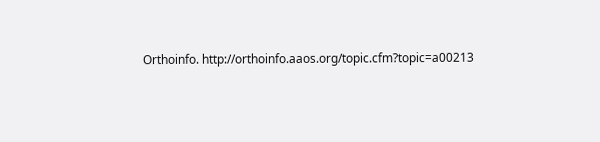Orthoinfo. http://orthoinfo.aaos.org/topic.cfm?topic=a00213